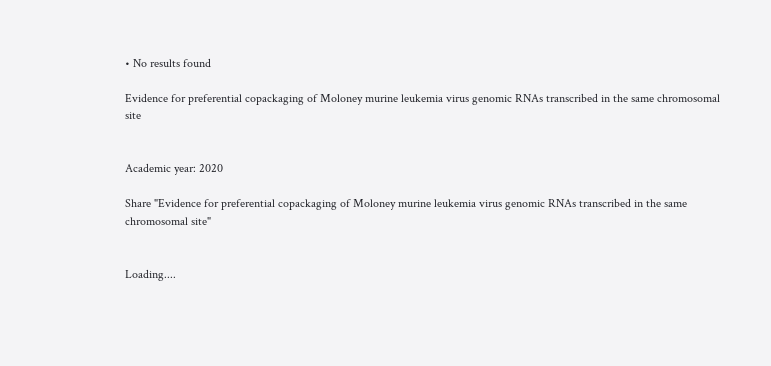• No results found

Evidence for preferential copackaging of Moloney murine leukemia virus genomic RNAs transcribed in the same chromosomal site


Academic year: 2020

Share "Evidence for preferential copackaging of Moloney murine leukemia virus genomic RNAs transcribed in the same chromosomal site"


Loading....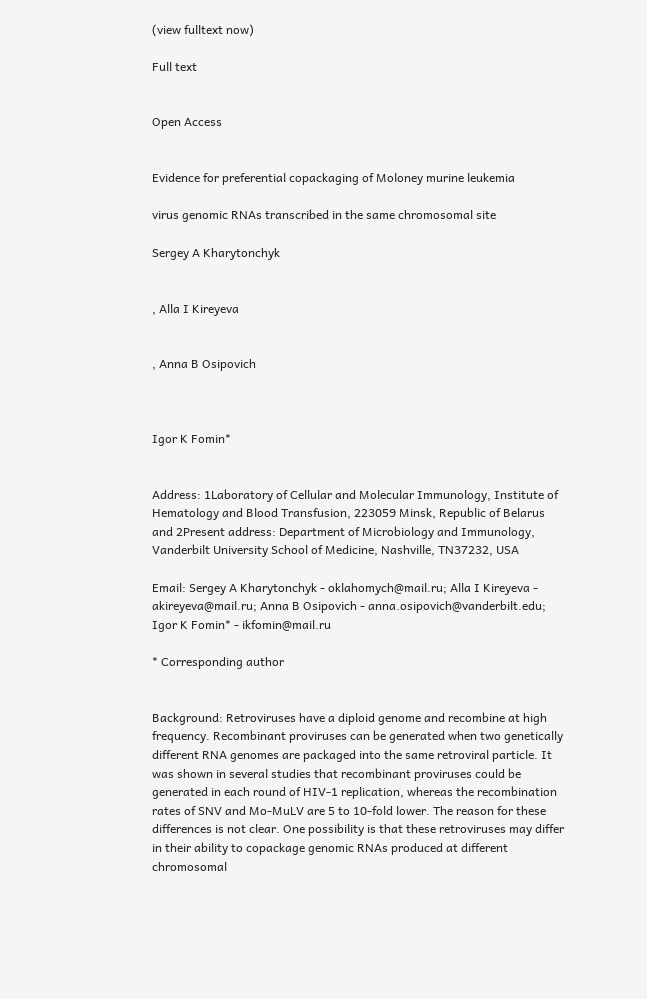(view fulltext now)

Full text


Open Access


Evidence for preferential copackaging of Moloney murine leukemia

virus genomic RNAs transcribed in the same chromosomal site

Sergey A Kharytonchyk


, Alla I Kireyeva


, Anna B Osipovich



Igor K Fomin*


Address: 1Laboratory of Cellular and Molecular Immunology, Institute of Hematology and Blood Transfusion, 223059 Minsk, Republic of Belarus and 2Present address: Department of Microbiology and Immunology, Vanderbilt University School of Medicine, Nashville, TN37232, USA

Email: Sergey A Kharytonchyk - oklahomych@mail.ru; Alla I Kireyeva - akireyeva@mail.ru; Anna B Osipovich - anna.osipovich@vanderbilt.edu; Igor K Fomin* - ikfomin@mail.ru

* Corresponding author


Background: Retroviruses have a diploid genome and recombine at high frequency. Recombinant proviruses can be generated when two genetically different RNA genomes are packaged into the same retroviral particle. It was shown in several studies that recombinant proviruses could be generated in each round of HIV-1 replication, whereas the recombination rates of SNV and Mo-MuLV are 5 to 10-fold lower. The reason for these differences is not clear. One possibility is that these retroviruses may differ in their ability to copackage genomic RNAs produced at different chromosomal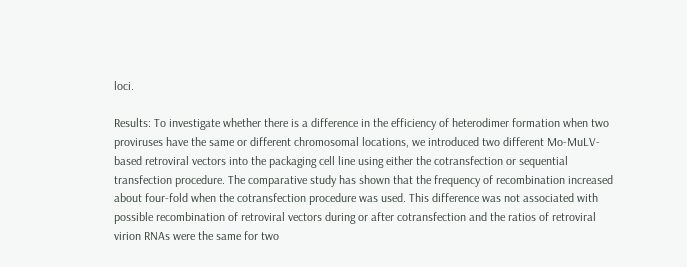loci.

Results: To investigate whether there is a difference in the efficiency of heterodimer formation when two proviruses have the same or different chromosomal locations, we introduced two different Mo-MuLV-based retroviral vectors into the packaging cell line using either the cotransfection or sequential transfection procedure. The comparative study has shown that the frequency of recombination increased about four-fold when the cotransfection procedure was used. This difference was not associated with possible recombination of retroviral vectors during or after cotransfection and the ratios of retroviral virion RNAs were the same for two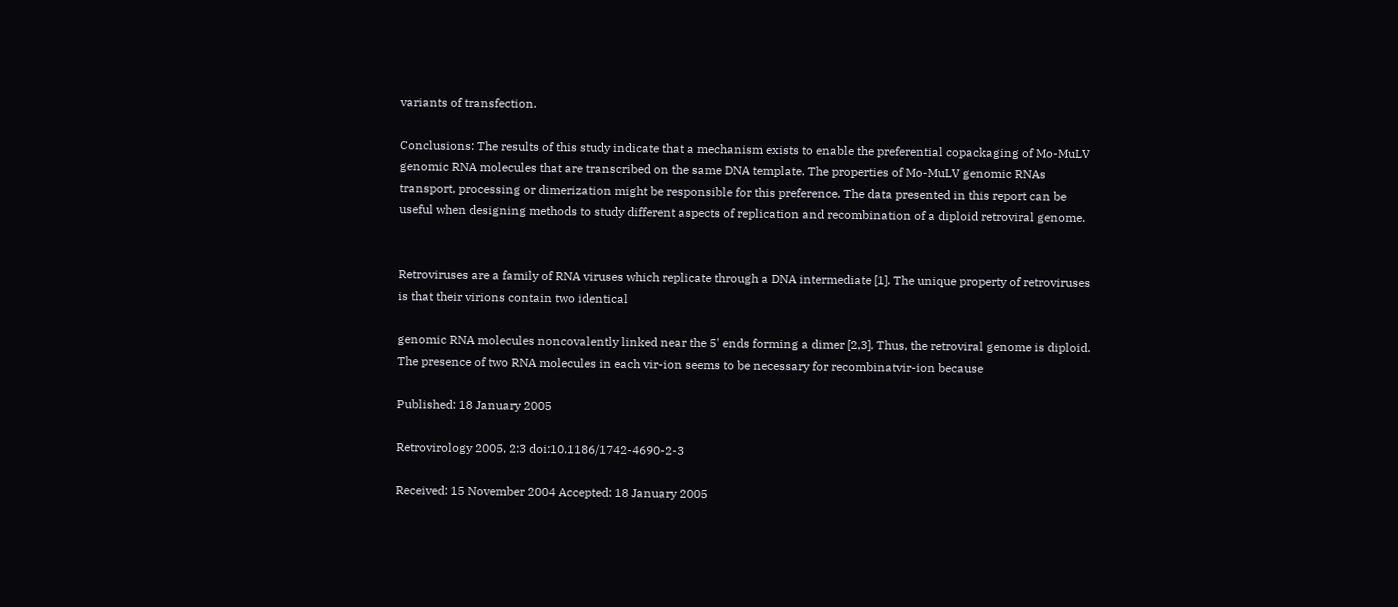variants of transfection.

Conclusions: The results of this study indicate that a mechanism exists to enable the preferential copackaging of Mo-MuLV genomic RNA molecules that are transcribed on the same DNA template. The properties of Mo-MuLV genomic RNAs transport, processing or dimerization might be responsible for this preference. The data presented in this report can be useful when designing methods to study different aspects of replication and recombination of a diploid retroviral genome.


Retroviruses are a family of RNA viruses which replicate through a DNA intermediate [1]. The unique property of retroviruses is that their virions contain two identical

genomic RNA molecules noncovalently linked near the 5' ends forming a dimer [2,3]. Thus, the retroviral genome is diploid. The presence of two RNA molecules in each vir-ion seems to be necessary for recombinatvir-ion because

Published: 18 January 2005

Retrovirology 2005, 2:3 doi:10.1186/1742-4690-2-3

Received: 15 November 2004 Accepted: 18 January 2005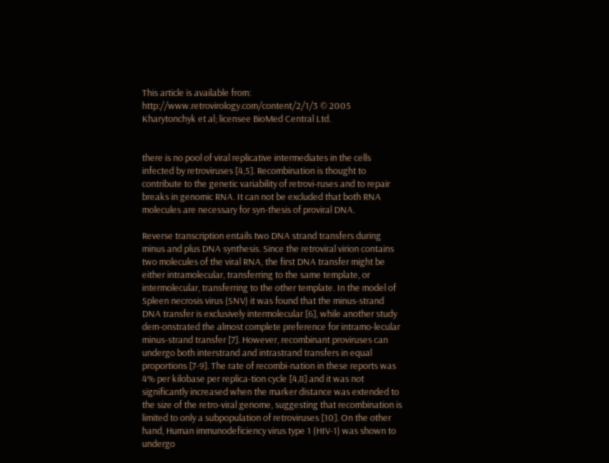This article is available from: http://www.retrovirology.com/content/2/1/3 © 2005 Kharytonchyk et al; licensee BioMed Central Ltd.


there is no pool of viral replicative intermediates in the cells infected by retroviruses [4,5]. Recombination is thought to contribute to the genetic variability of retrovi-ruses and to repair breaks in genomic RNA. It can not be excluded that both RNA molecules are necessary for syn-thesis of proviral DNA.

Reverse transcription entails two DNA strand transfers during minus and plus DNA synthesis. Since the retroviral virion contains two molecules of the viral RNA, the first DNA transfer might be either intramolecular, transferring to the same template, or intermolecular, transferring to the other template. In the model of Spleen necrosis virus (SNV) it was found that the minus-strand DNA transfer is exclusively intermolecular [6], while another study dem-onstrated the almost complete preference for intramo-lecular minus-strand transfer [7]. However, recombinant proviruses can undergo both interstrand and intrastrand transfers in equal proportions [7-9]. The rate of recombi-nation in these reports was 4% per kilobase per replica-tion cycle [4,8] and it was not significantly increased when the marker distance was extended to the size of the retro-viral genome, suggesting that recombination is limited to only a subpopulation of retroviruses [10]. On the other hand, Human immunodeficiency virus type 1 (HIV-1) was shown to undergo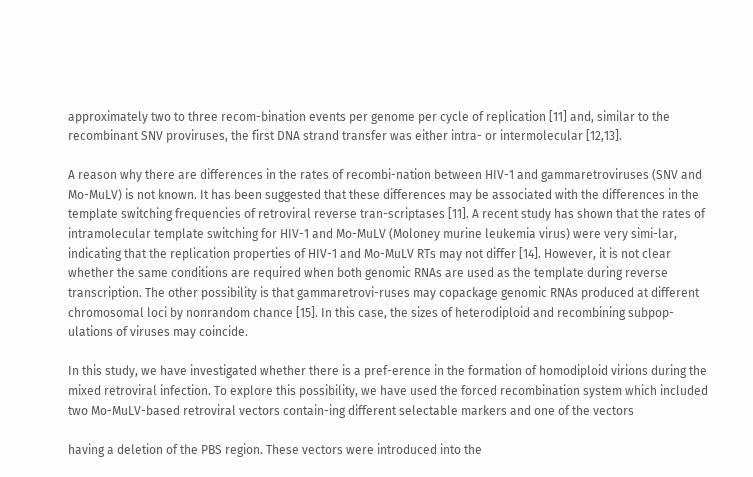approximately two to three recom-bination events per genome per cycle of replication [11] and, similar to the recombinant SNV proviruses, the first DNA strand transfer was either intra- or intermolecular [12,13].

A reason why there are differences in the rates of recombi-nation between HIV-1 and gammaretroviruses (SNV and Mo-MuLV) is not known. It has been suggested that these differences may be associated with the differences in the template switching frequencies of retroviral reverse tran-scriptases [11]. A recent study has shown that the rates of intramolecular template switching for HIV-1 and Mo-MuLV (Moloney murine leukemia virus) were very simi-lar, indicating that the replication properties of HIV-1 and Mo-MuLV RTs may not differ [14]. However, it is not clear whether the same conditions are required when both genomic RNAs are used as the template during reverse transcription. The other possibility is that gammaretrovi-ruses may copackage genomic RNAs produced at different chromosomal loci by nonrandom chance [15]. In this case, the sizes of heterodiploid and recombining subpop-ulations of viruses may coincide.

In this study, we have investigated whether there is a pref-erence in the formation of homodiploid virions during the mixed retroviral infection. To explore this possibility, we have used the forced recombination system which included two Mo-MuLV-based retroviral vectors contain-ing different selectable markers and one of the vectors

having a deletion of the PBS region. These vectors were introduced into the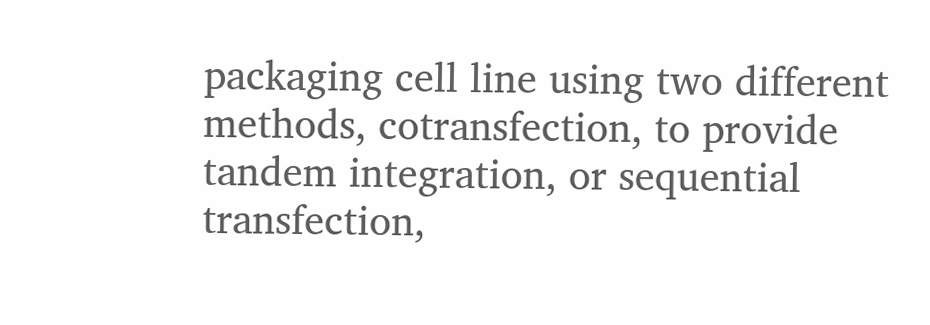packaging cell line using two different methods, cotransfection, to provide tandem integration, or sequential transfection,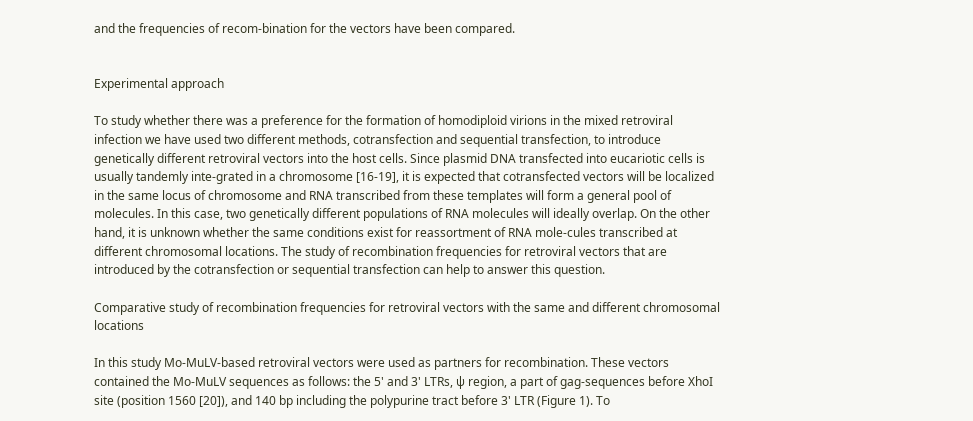and the frequencies of recom-bination for the vectors have been compared.


Experimental approach

To study whether there was a preference for the formation of homodiploid virions in the mixed retroviral infection we have used two different methods, cotransfection and sequential transfection, to introduce genetically different retroviral vectors into the host cells. Since plasmid DNA transfected into eucariotic cells is usually tandemly inte-grated in a chromosome [16-19], it is expected that cotransfected vectors will be localized in the same locus of chromosome and RNA transcribed from these templates will form a general pool of molecules. In this case, two genetically different populations of RNA molecules will ideally overlap. On the other hand, it is unknown whether the same conditions exist for reassortment of RNA mole-cules transcribed at different chromosomal locations. The study of recombination frequencies for retroviral vectors that are introduced by the cotransfection or sequential transfection can help to answer this question.

Comparative study of recombination frequencies for retroviral vectors with the same and different chromosomal locations

In this study Mo-MuLV-based retroviral vectors were used as partners for recombination. These vectors contained the Mo-MuLV sequences as follows: the 5' and 3' LTRs, ψ region, a part of gag-sequences before XhoI site (position 1560 [20]), and 140 bp including the polypurine tract before 3' LTR (Figure 1). To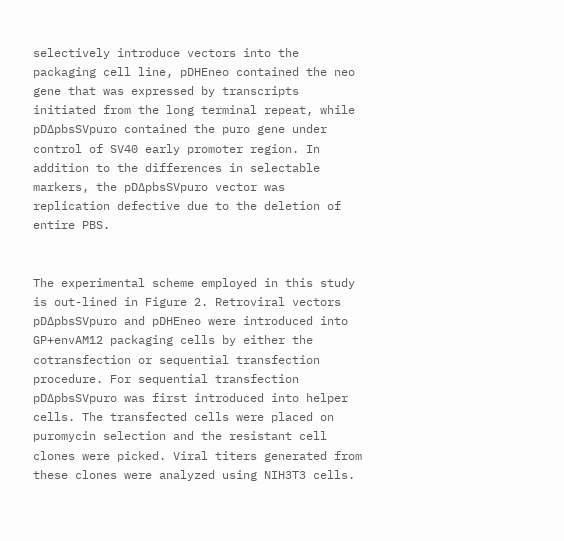selectively introduce vectors into the packaging cell line, pDHEneo contained the neo gene that was expressed by transcripts initiated from the long terminal repeat, while pD∆pbsSVpuro contained the puro gene under control of SV40 early promoter region. In addition to the differences in selectable markers, the pD∆pbsSVpuro vector was replication defective due to the deletion of entire PBS.


The experimental scheme employed in this study is out-lined in Figure 2. Retroviral vectors pD∆pbsSVpuro and pDHEneo were introduced into GP+envAM12 packaging cells by either the cotransfection or sequential transfection procedure. For sequential transfection pD∆pbsSVpuro was first introduced into helper cells. The transfected cells were placed on puromycin selection and the resistant cell clones were picked. Viral titers generated from these clones were analyzed using NIH3T3 cells.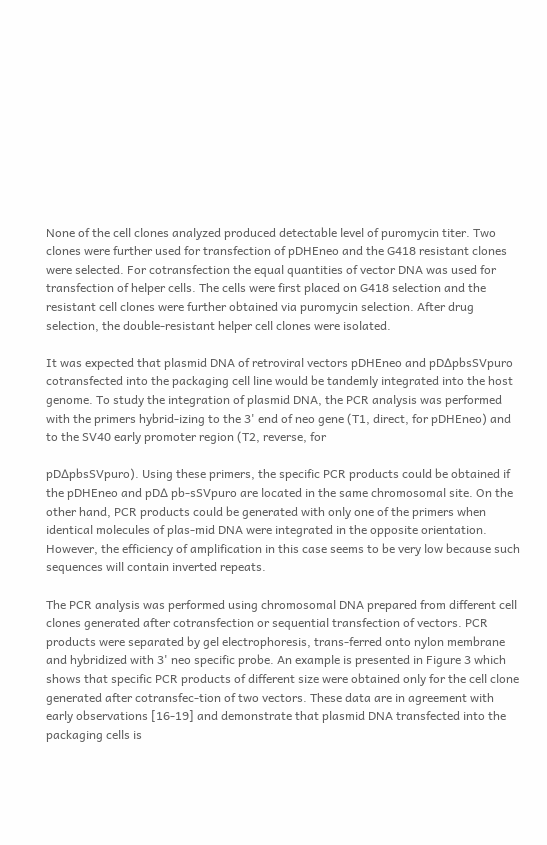None of the cell clones analyzed produced detectable level of puromycin titer. Two clones were further used for transfection of pDHEneo and the G418 resistant clones were selected. For cotransfection the equal quantities of vector DNA was used for transfection of helper cells. The cells were first placed on G418 selection and the resistant cell clones were further obtained via puromycin selection. After drug selection, the double-resistant helper cell clones were isolated.

It was expected that plasmid DNA of retroviral vectors pDHEneo and pD∆pbsSVpuro cotransfected into the packaging cell line would be tandemly integrated into the host genome. To study the integration of plasmid DNA, the PCR analysis was performed with the primers hybrid-izing to the 3' end of neo gene (T1, direct, for pDHEneo) and to the SV40 early promoter region (T2, reverse, for

pD∆pbsSVpuro). Using these primers, the specific PCR products could be obtained if the pDHEneo and pD∆ pb-sSVpuro are located in the same chromosomal site. On the other hand, PCR products could be generated with only one of the primers when identical molecules of plas-mid DNA were integrated in the opposite orientation. However, the efficiency of amplification in this case seems to be very low because such sequences will contain inverted repeats.

The PCR analysis was performed using chromosomal DNA prepared from different cell clones generated after cotransfection or sequential transfection of vectors. PCR products were separated by gel electrophoresis, trans-ferred onto nylon membrane and hybridized with 3' neo specific probe. An example is presented in Figure 3 which shows that specific PCR products of different size were obtained only for the cell clone generated after cotransfec-tion of two vectors. These data are in agreement with early observations [16-19] and demonstrate that plasmid DNA transfected into the packaging cells is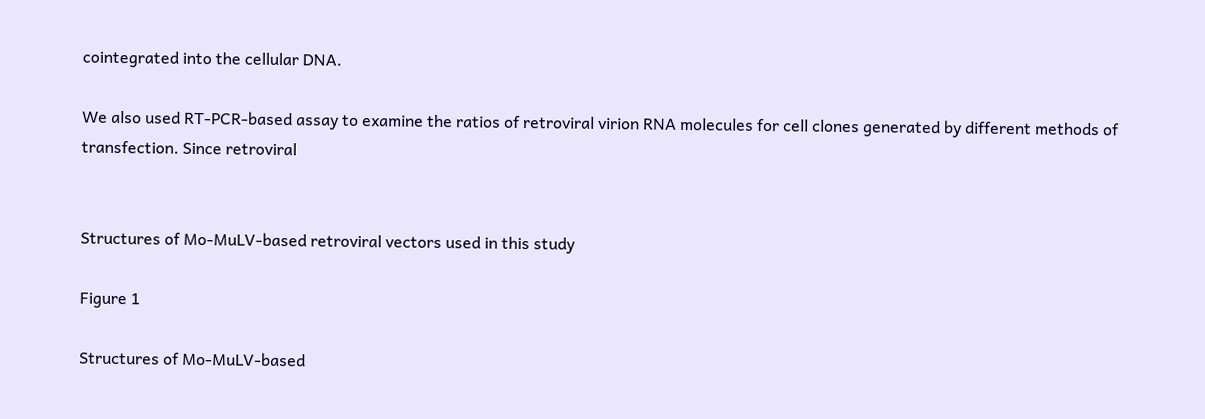cointegrated into the cellular DNA.

We also used RT-PCR-based assay to examine the ratios of retroviral virion RNA molecules for cell clones generated by different methods of transfection. Since retroviral


Structures of Mo-MuLV-based retroviral vectors used in this study

Figure 1

Structures of Mo-MuLV-based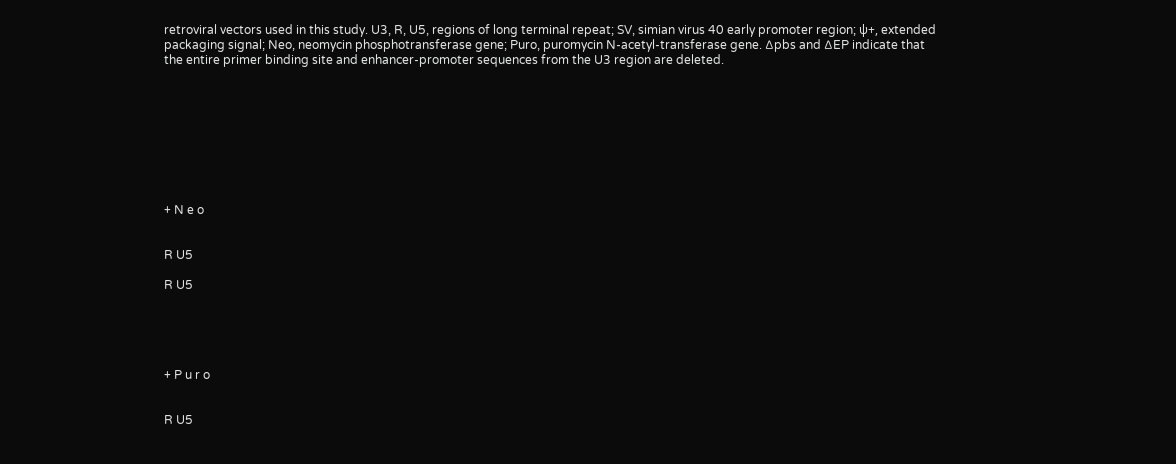retroviral vectors used in this study. U3, R, U5, regions of long terminal repeat; SV, simian virus 40 early promoter region; ψ+, extended packaging signal; Neo, neomycin phosphotransferase gene; Puro, puromycin N-acetyl-transferase gene. ∆pbs and ∆EP indicate that the entire primer binding site and enhancer-promoter sequences from the U3 region are deleted.









+ N e o


R U5

R U5





+ P u r o


R U5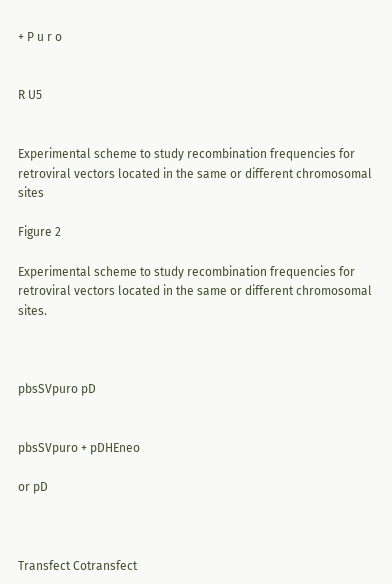+ P u r o


R U5


Experimental scheme to study recombination frequencies for retroviral vectors located in the same or different chromosomal sites

Figure 2

Experimental scheme to study recombination frequencies for retroviral vectors located in the same or different chromosomal sites.



pbsSVpuro pD


pbsSVpuro + pDHEneo

or pD



Transfect Cotransfect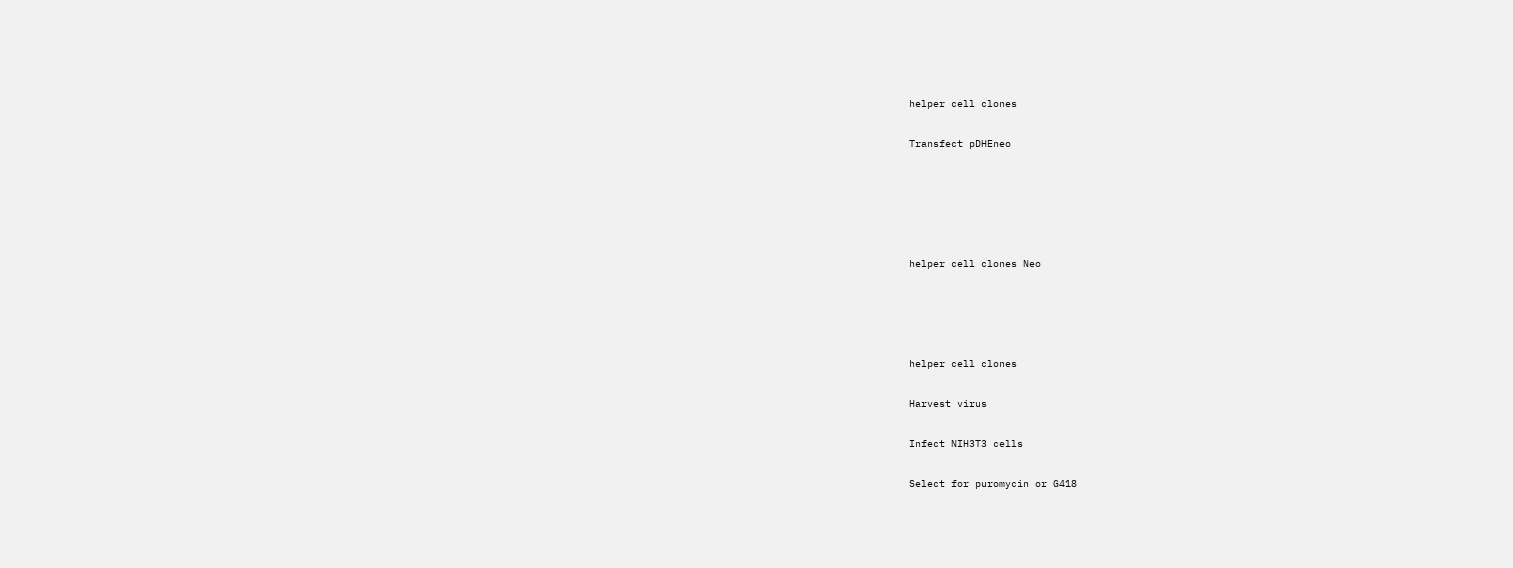helper cell clones

Transfect pDHEneo





helper cell clones Neo




helper cell clones

Harvest virus

Infect NIH3T3 cells

Select for puromycin or G418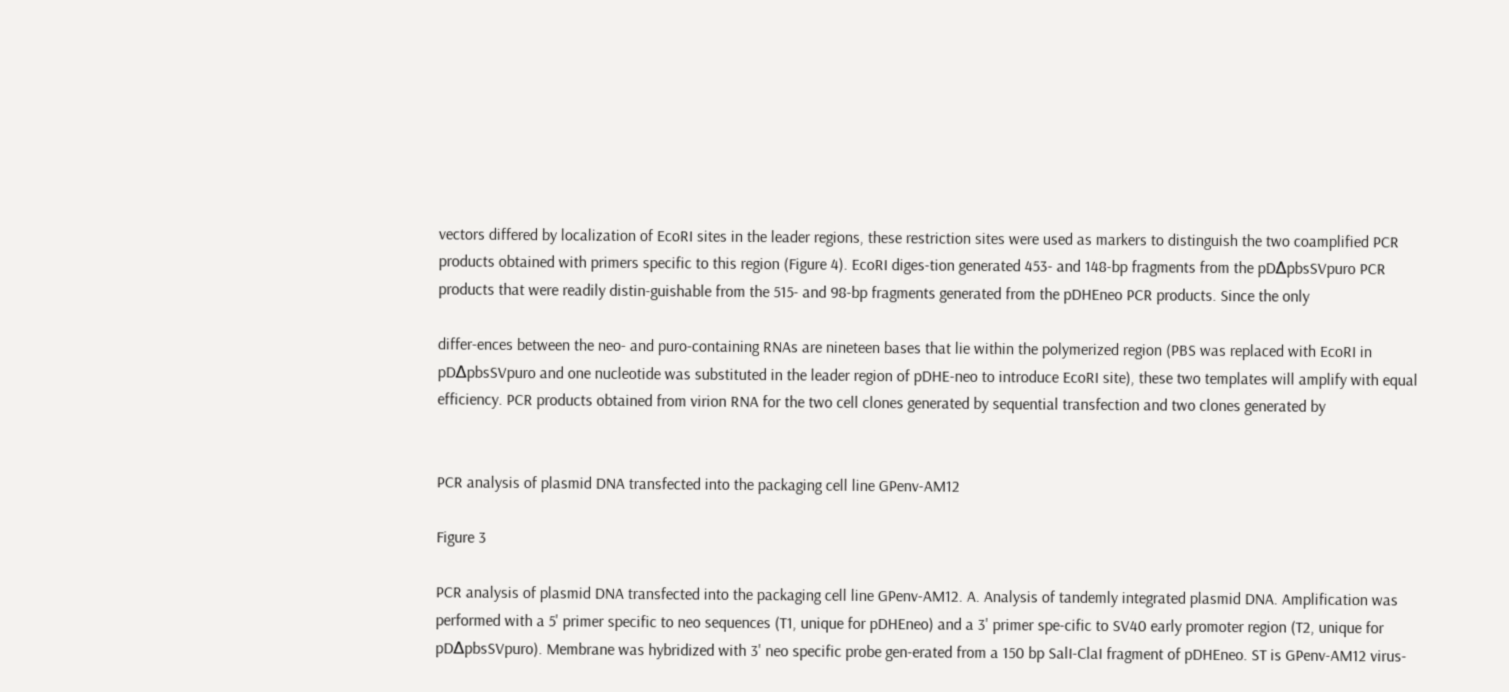vectors differed by localization of EcoRI sites in the leader regions, these restriction sites were used as markers to distinguish the two coamplified PCR products obtained with primers specific to this region (Figure 4). EcoRI diges-tion generated 453- and 148-bp fragments from the pD∆pbsSVpuro PCR products that were readily distin-guishable from the 515- and 98-bp fragments generated from the pDHEneo PCR products. Since the only

differ-ences between the neo- and puro-containing RNAs are nineteen bases that lie within the polymerized region (PBS was replaced with EcoRI in pD∆pbsSVpuro and one nucleotide was substituted in the leader region of pDHE-neo to introduce EcoRI site), these two templates will amplify with equal efficiency. PCR products obtained from virion RNA for the two cell clones generated by sequential transfection and two clones generated by


PCR analysis of plasmid DNA transfected into the packaging cell line GPenv-AM12

Figure 3

PCR analysis of plasmid DNA transfected into the packaging cell line GPenv-AM12. A. Analysis of tandemly integrated plasmid DNA. Amplification was performed with a 5' primer specific to neo sequences (T1, unique for pDHEneo) and a 3' primer spe-cific to SV40 early promoter region (T2, unique for pD∆pbsSVpuro). Membrane was hybridized with 3' neo specific probe gen-erated from a 150 bp SalI-ClaI fragment of pDHEneo. ST is GPenv-AM12 virus-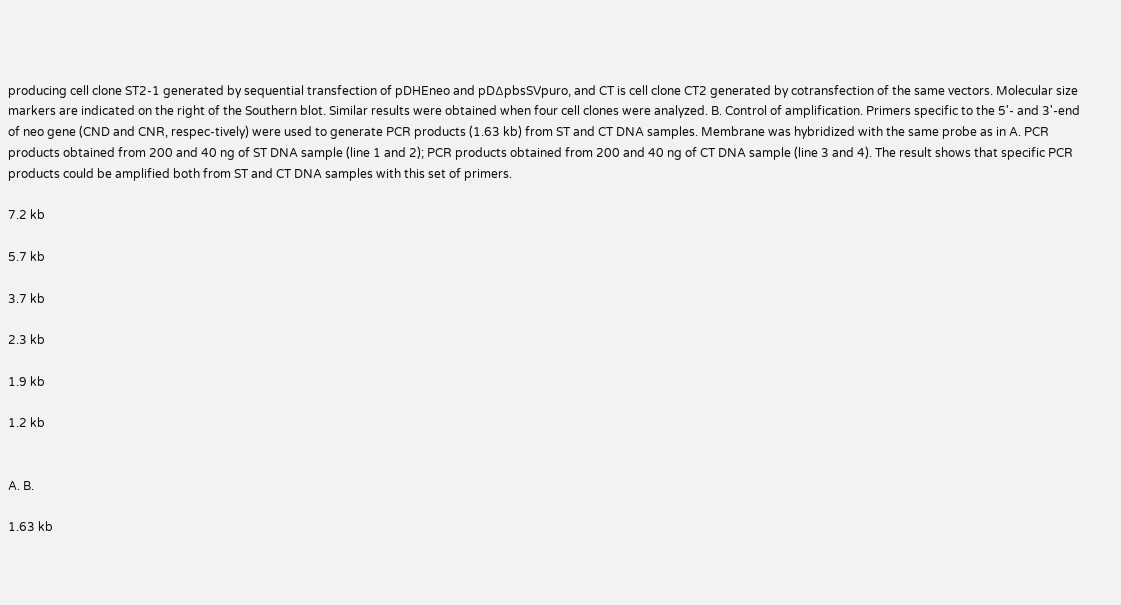producing cell clone ST2-1 generated by sequential transfection of pDHEneo and pD∆pbsSVpuro, and CT is cell clone CT2 generated by cotransfection of the same vectors. Molecular size markers are indicated on the right of the Southern blot. Similar results were obtained when four cell clones were analyzed. B. Control of amplification. Primers specific to the 5'- and 3'-end of neo gene (CND and CNR, respec-tively) were used to generate PCR products (1.63 kb) from ST and CT DNA samples. Membrane was hybridized with the same probe as in A. PCR products obtained from 200 and 40 ng of ST DNA sample (line 1 and 2); PCR products obtained from 200 and 40 ng of CT DNA sample (line 3 and 4). The result shows that specific PCR products could be amplified both from ST and CT DNA samples with this set of primers.

7.2 kb

5.7 kb

3.7 kb

2.3 kb

1.9 kb

1.2 kb


A. B.

1.63 kb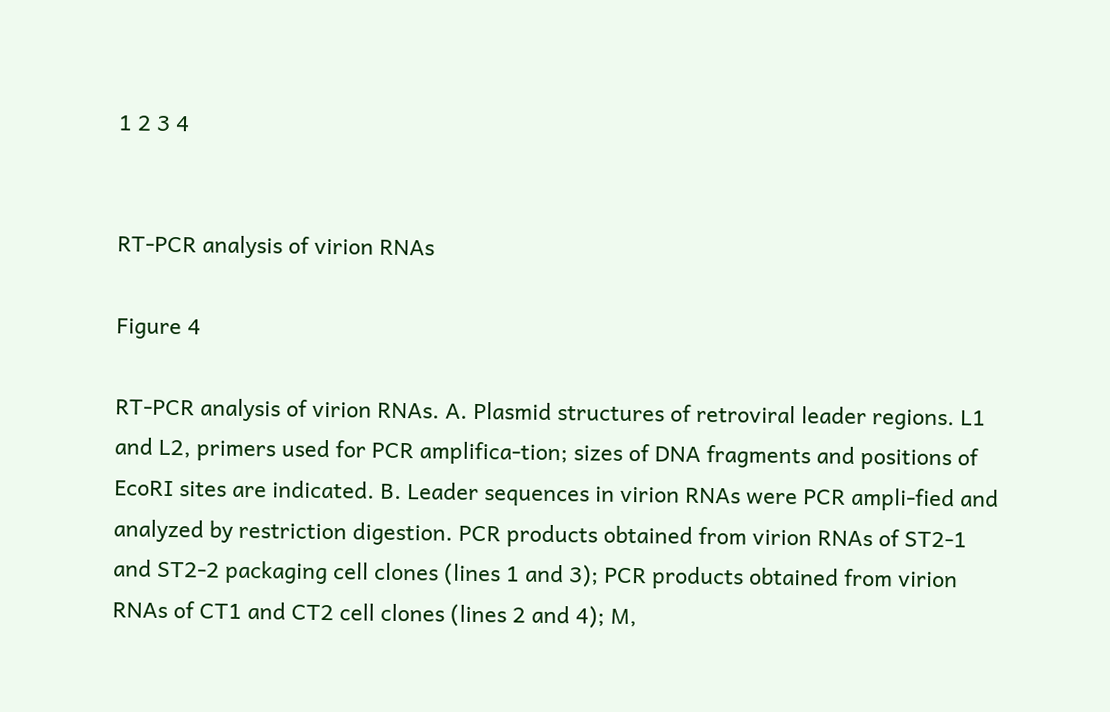1 2 3 4


RT-PCR analysis of virion RNAs

Figure 4

RT-PCR analysis of virion RNAs. A. Plasmid structures of retroviral leader regions. L1 and L2, primers used for PCR amplifica-tion; sizes of DNA fragments and positions of EcoRI sites are indicated. B. Leader sequences in virion RNAs were PCR ampli-fied and analyzed by restriction digestion. PCR products obtained from virion RNAs of ST2-1 and ST2-2 packaging cell clones (lines 1 and 3); PCR products obtained from virion RNAs of CT1 and CT2 cell clones (lines 2 and 4); M,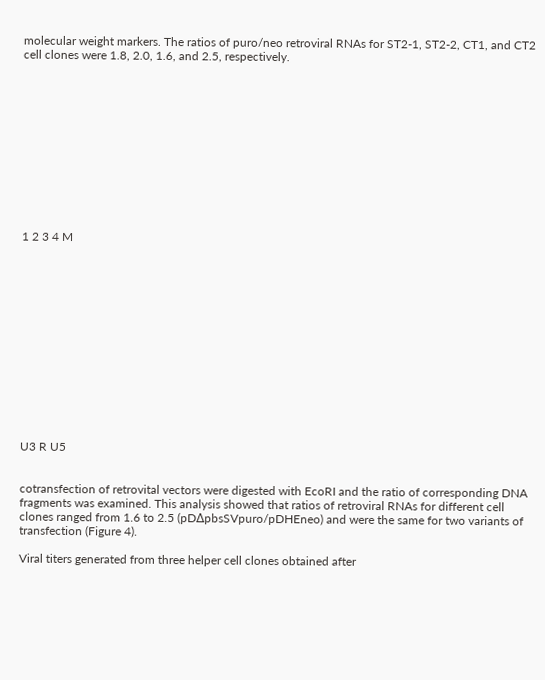molecular weight markers. The ratios of puro/neo retroviral RNAs for ST2-1, ST2-2, CT1, and CT2 cell clones were 1.8, 2.0, 1.6, and 2.5, respectively.












1 2 3 4 M














U3 R U5


cotransfection of retrovital vectors were digested with EcoRI and the ratio of corresponding DNA fragments was examined. This analysis showed that ratios of retroviral RNAs for different cell clones ranged from 1.6 to 2.5 (pD∆pbsSVpuro/pDHEneo) and were the same for two variants of transfection (Figure 4).

Viral titers generated from three helper cell clones obtained after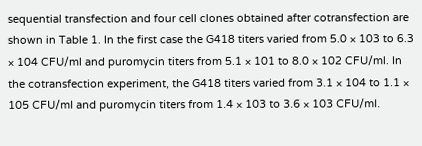sequential transfection and four cell clones obtained after cotransfection are shown in Table 1. In the first case the G418 titers varied from 5.0 × 103 to 6.3 × 104 CFU/ml and puromycin titers from 5.1 × 101 to 8.0 × 102 CFU/ml. In the cotransfection experiment, the G418 titers varied from 3.1 × 104 to 1.1 × 105 CFU/ml and puromycin titers from 1.4 × 103 to 3.6 × 103 CFU/ml.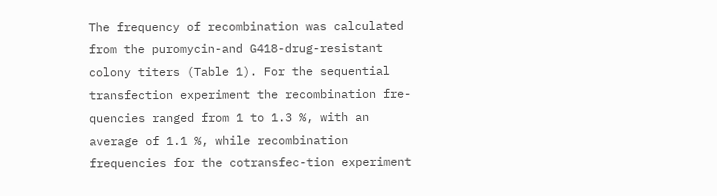The frequency of recombination was calculated from the puromycin-and G418-drug-resistant colony titers (Table 1). For the sequential transfection experiment the recombination fre-quencies ranged from 1 to 1.3 %, with an average of 1.1 %, while recombination frequencies for the cotransfec-tion experiment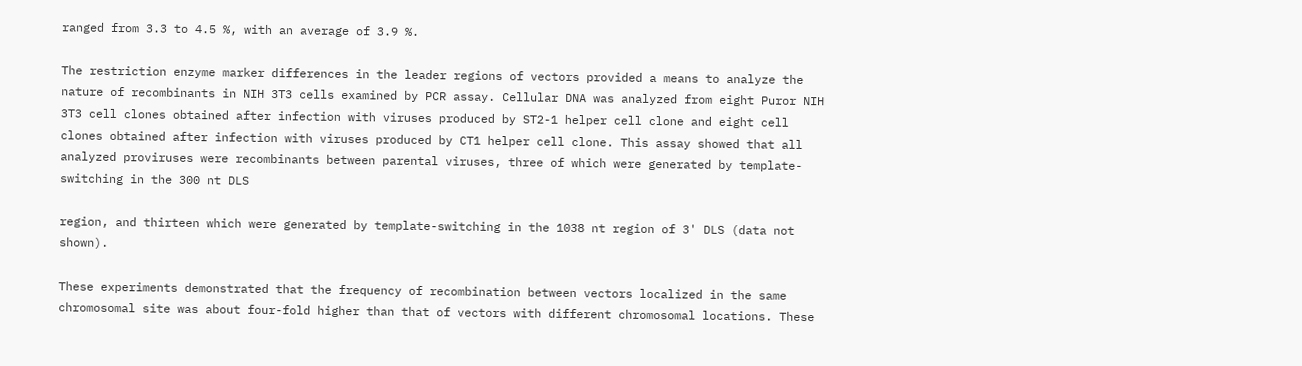ranged from 3.3 to 4.5 %, with an average of 3.9 %.

The restriction enzyme marker differences in the leader regions of vectors provided a means to analyze the nature of recombinants in NIH 3T3 cells examined by PCR assay. Cellular DNA was analyzed from eight Puror NIH 3T3 cell clones obtained after infection with viruses produced by ST2-1 helper cell clone and eight cell clones obtained after infection with viruses produced by CT1 helper cell clone. This assay showed that all analyzed proviruses were recombinants between parental viruses, three of which were generated by template-switching in the 300 nt DLS

region, and thirteen which were generated by template-switching in the 1038 nt region of 3' DLS (data not shown).

These experiments demonstrated that the frequency of recombination between vectors localized in the same chromosomal site was about four-fold higher than that of vectors with different chromosomal locations. These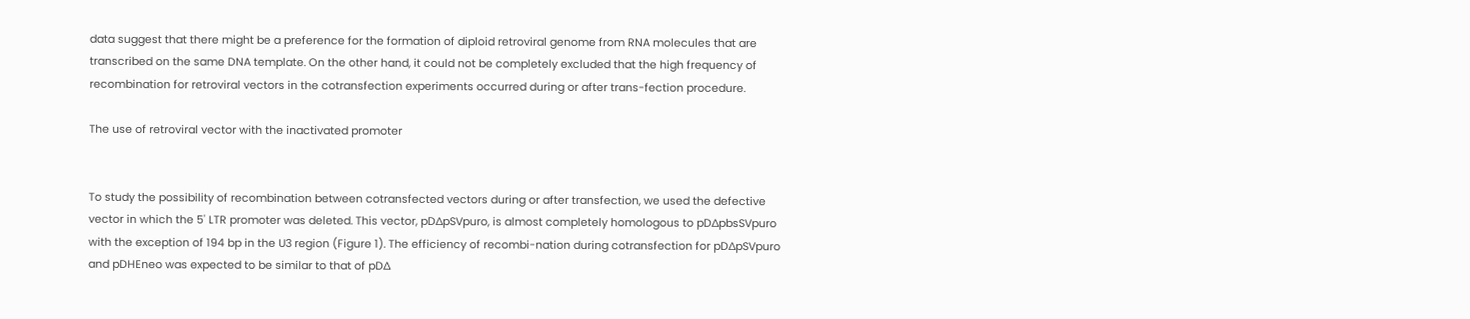data suggest that there might be a preference for the formation of diploid retroviral genome from RNA molecules that are transcribed on the same DNA template. On the other hand, it could not be completely excluded that the high frequency of recombination for retroviral vectors in the cotransfection experiments occurred during or after trans-fection procedure.

The use of retroviral vector with the inactivated promoter


To study the possibility of recombination between cotransfected vectors during or after transfection, we used the defective vector in which the 5' LTR promoter was deleted. This vector, pD∆pSVpuro, is almost completely homologous to pD∆pbsSVpuro with the exception of 194 bp in the U3 region (Figure 1). The efficiency of recombi-nation during cotransfection for pD∆pSVpuro and pDHEneo was expected to be similar to that of pD∆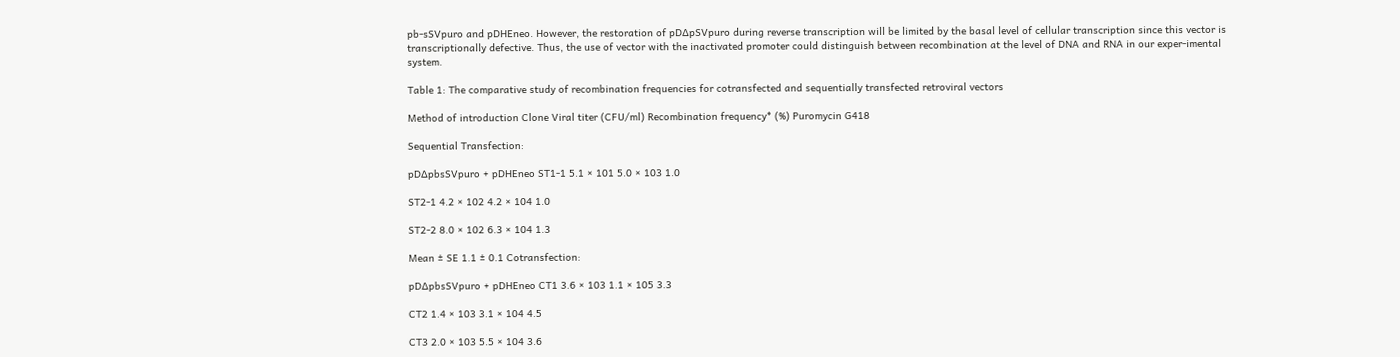pb-sSVpuro and pDHEneo. However, the restoration of pD∆pSVpuro during reverse transcription will be limited by the basal level of cellular transcription since this vector is transcriptionally defective. Thus, the use of vector with the inactivated promoter could distinguish between recombination at the level of DNA and RNA in our exper-imental system.

Table 1: The comparative study of recombination frequencies for cotransfected and sequentially transfected retroviral vectors

Method of introduction Clone Viral titer (CFU/ml) Recombination frequency* (%) Puromycin G418

Sequential Transfection:

pD∆pbsSVpuro + pDHEneo ST1-1 5.1 × 101 5.0 × 103 1.0

ST2-1 4.2 × 102 4.2 × 104 1.0

ST2-2 8.0 × 102 6.3 × 104 1.3

Mean ± SE 1.1 ± 0.1 Cotransfection:

pD∆pbsSVpuro + pDHEneo CT1 3.6 × 103 1.1 × 105 3.3

CT2 1.4 × 103 3.1 × 104 4.5

CT3 2.0 × 103 5.5 × 104 3.6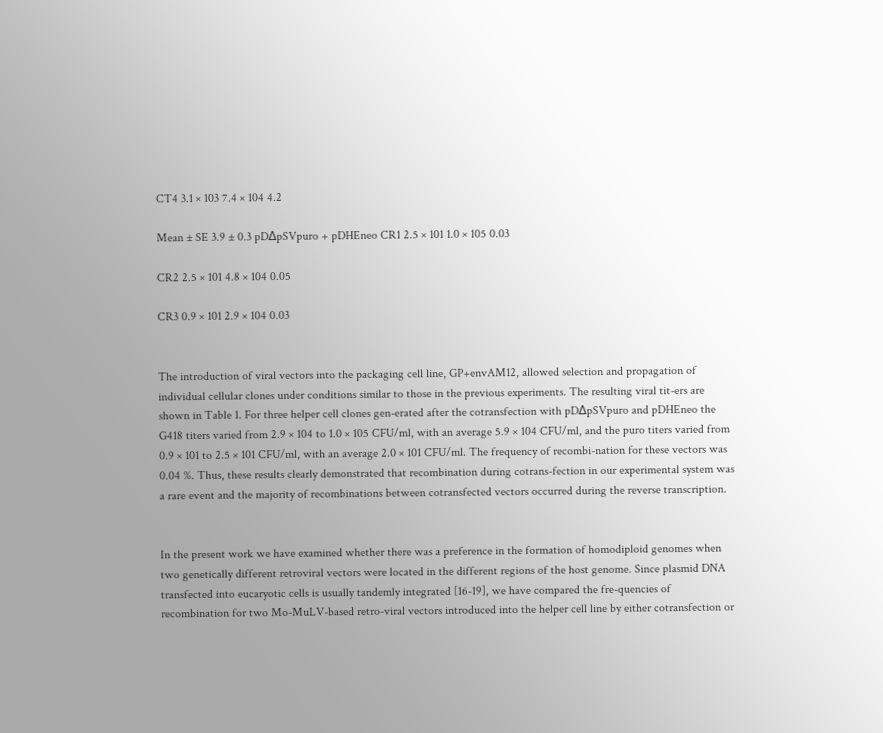CT4 3.1 × 103 7.4 × 104 4.2

Mean ± SE 3.9 ± 0.3 pD∆pSVpuro + pDHEneo CR1 2.5 × 101 1.0 × 105 0.03

CR2 2.5 × 101 4.8 × 104 0.05

CR3 0.9 × 101 2.9 × 104 0.03


The introduction of viral vectors into the packaging cell line, GP+envAM12, allowed selection and propagation of individual cellular clones under conditions similar to those in the previous experiments. The resulting viral tit-ers are shown in Table 1. For three helper cell clones gen-erated after the cotransfection with pD∆pSVpuro and pDHEneo the G418 titers varied from 2.9 × 104 to 1.0 × 105 CFU/ml, with an average 5.9 × 104 CFU/ml, and the puro titers varied from 0.9 × 101 to 2.5 × 101 CFU/ml, with an average 2.0 × 101 CFU/ml. The frequency of recombi-nation for these vectors was 0.04 %. Thus, these results clearly demonstrated that recombination during cotrans-fection in our experimental system was a rare event and the majority of recombinations between cotransfected vectors occurred during the reverse transcription.


In the present work we have examined whether there was a preference in the formation of homodiploid genomes when two genetically different retroviral vectors were located in the different regions of the host genome. Since plasmid DNA transfected into eucaryotic cells is usually tandemly integrated [16-19], we have compared the fre-quencies of recombination for two Mo-MuLV-based retro-viral vectors introduced into the helper cell line by either cotransfection or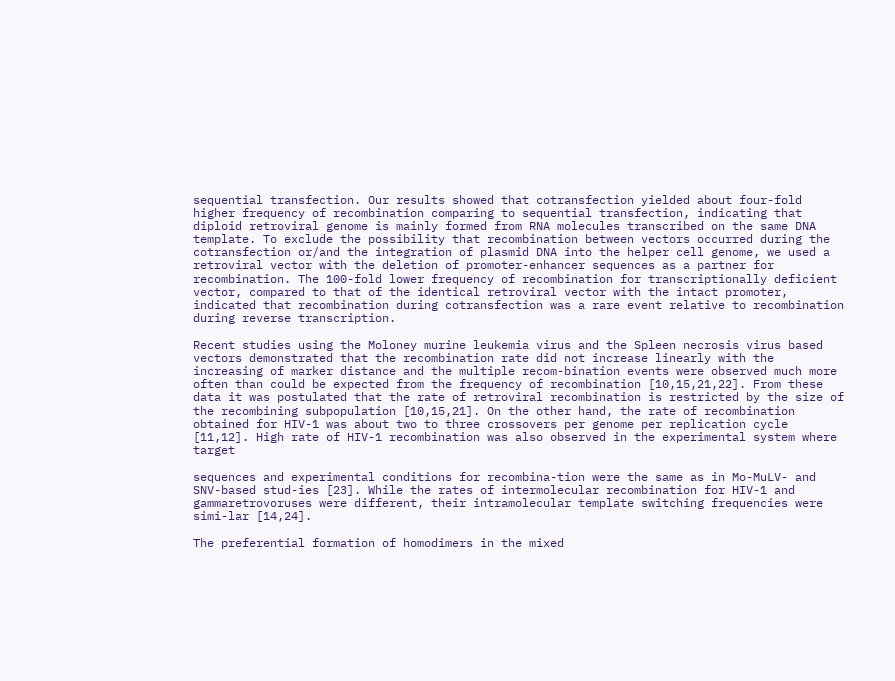sequential transfection. Our results showed that cotransfection yielded about four-fold higher frequency of recombination comparing to sequential transfection, indicating that diploid retroviral genome is mainly formed from RNA molecules transcribed on the same DNA template. To exclude the possibility that recombination between vectors occurred during the cotransfection or/and the integration of plasmid DNA into the helper cell genome, we used a retroviral vector with the deletion of promoter-enhancer sequences as a partner for recombination. The 100-fold lower frequency of recombination for transcriptionally deficient vector, compared to that of the identical retroviral vector with the intact promoter, indicated that recombination during cotransfection was a rare event relative to recombination during reverse transcription.

Recent studies using the Moloney murine leukemia virus and the Spleen necrosis virus based vectors demonstrated that the recombination rate did not increase linearly with the increasing of marker distance and the multiple recom-bination events were observed much more often than could be expected from the frequency of recombination [10,15,21,22]. From these data it was postulated that the rate of retroviral recombination is restricted by the size of the recombining subpopulation [10,15,21]. On the other hand, the rate of recombination obtained for HIV-1 was about two to three crossovers per genome per replication cycle [11,12]. High rate of HIV-1 recombination was also observed in the experimental system where target

sequences and experimental conditions for recombina-tion were the same as in Mo-MuLV- and SNV-based stud-ies [23]. While the rates of intermolecular recombination for HIV-1 and gammaretrovoruses were different, their intramolecular template switching frequencies were simi-lar [14,24].

The preferential formation of homodimers in the mixed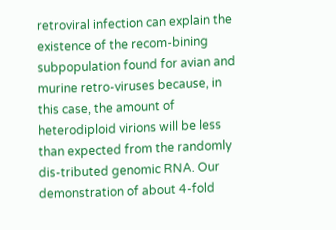retroviral infection can explain the existence of the recom-bining subpopulation found for avian and murine retro-viruses because, in this case, the amount of heterodiploid virions will be less than expected from the randomly dis-tributed genomic RNA. Our demonstration of about 4-fold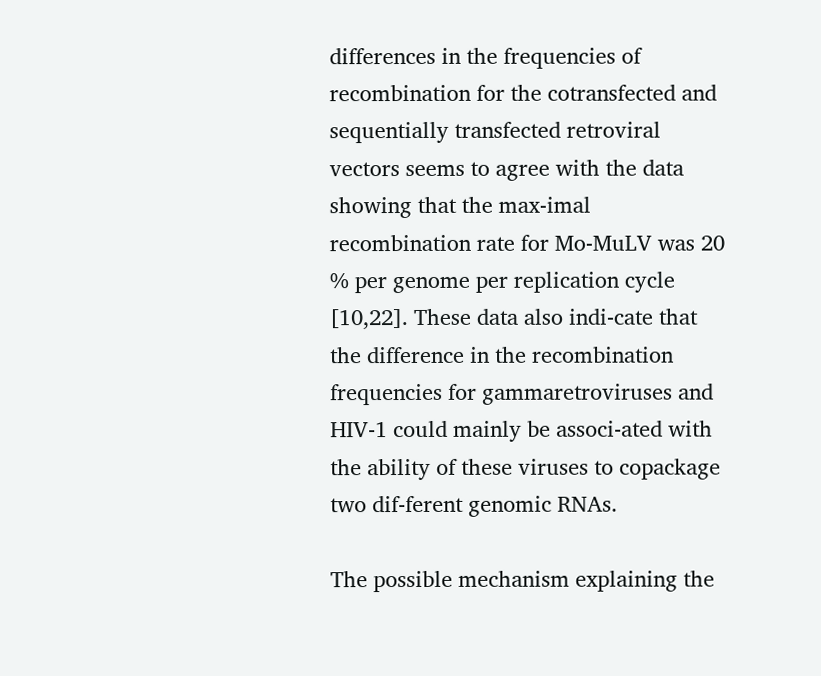differences in the frequencies of recombination for the cotransfected and sequentially transfected retroviral vectors seems to agree with the data showing that the max-imal recombination rate for Mo-MuLV was 20 % per genome per replication cycle [10,22]. These data also indi-cate that the difference in the recombination frequencies for gammaretroviruses and HIV-1 could mainly be associ-ated with the ability of these viruses to copackage two dif-ferent genomic RNAs.

The possible mechanism explaining the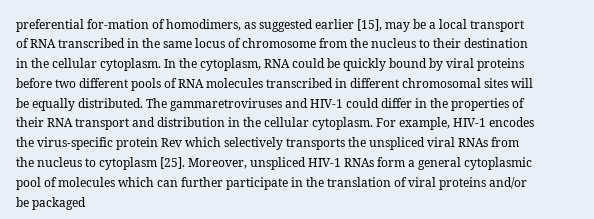preferential for-mation of homodimers, as suggested earlier [15], may be a local transport of RNA transcribed in the same locus of chromosome from the nucleus to their destination in the cellular cytoplasm. In the cytoplasm, RNA could be quickly bound by viral proteins before two different pools of RNA molecules transcribed in different chromosomal sites will be equally distributed. The gammaretroviruses and HIV-1 could differ in the properties of their RNA transport and distribution in the cellular cytoplasm. For example, HIV-1 encodes the virus-specific protein Rev which selectively transports the unspliced viral RNAs from the nucleus to cytoplasm [25]. Moreover, unspliced HIV-1 RNAs form a general cytoplasmic pool of molecules which can further participate in the translation of viral proteins and/or be packaged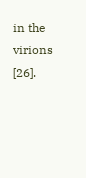in the virions [26].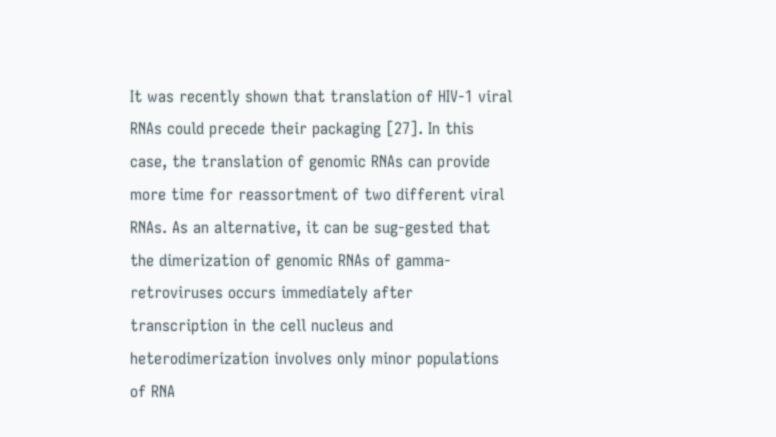It was recently shown that translation of HIV-1 viral RNAs could precede their packaging [27]. In this case, the translation of genomic RNAs can provide more time for reassortment of two different viral RNAs. As an alternative, it can be sug-gested that the dimerization of genomic RNAs of gamma-retroviruses occurs immediately after transcription in the cell nucleus and heterodimerization involves only minor populations of RNA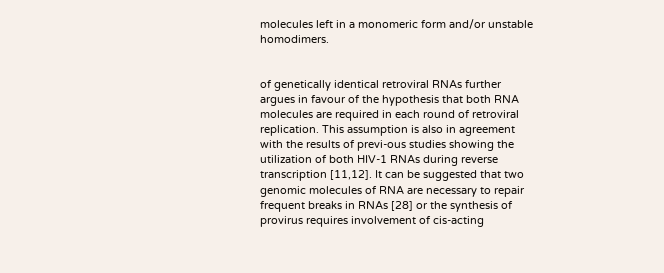molecules left in a monomeric form and/or unstable homodimers.


of genetically identical retroviral RNAs further argues in favour of the hypothesis that both RNA molecules are required in each round of retroviral replication. This assumption is also in agreement with the results of previ-ous studies showing the utilization of both HIV-1 RNAs during reverse transcription [11,12]. It can be suggested that two genomic molecules of RNA are necessary to repair frequent breaks in RNAs [28] or the synthesis of provirus requires involvement of cis-acting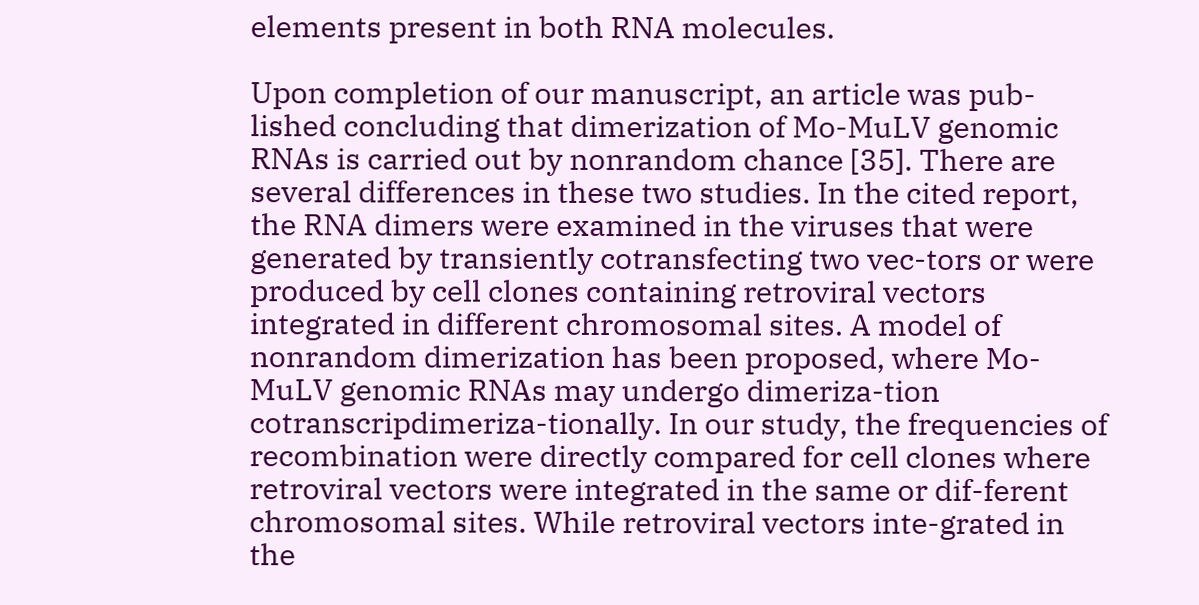elements present in both RNA molecules.

Upon completion of our manuscript, an article was pub-lished concluding that dimerization of Mo-MuLV genomic RNAs is carried out by nonrandom chance [35]. There are several differences in these two studies. In the cited report, the RNA dimers were examined in the viruses that were generated by transiently cotransfecting two vec-tors or were produced by cell clones containing retroviral vectors integrated in different chromosomal sites. A model of nonrandom dimerization has been proposed, where Mo-MuLV genomic RNAs may undergo dimeriza-tion cotranscripdimeriza-tionally. In our study, the frequencies of recombination were directly compared for cell clones where retroviral vectors were integrated in the same or dif-ferent chromosomal sites. While retroviral vectors inte-grated in the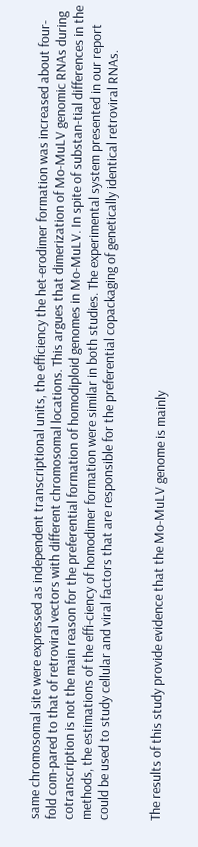same chromosomal site were expressed as independent transcriptional units, the efficiency the het-erodimer formation was increased about four-fold com-pared to that of retroviral vectors with different chromosomal locations. This argues that dimerization of Mo-MuLV genomic RNAs during cotranscription is not the main reason for the preferential formation of homodiploid genomes in Mo-MuLV. In spite of substan-tial differences in the methods, the estimations of the effi-ciency of homodimer formation were similar in both studies. The experimental system presented in our report could be used to study cellular and viral factors that are responsible for the preferential copackaging of genetically identical retroviral RNAs.


The results of this study provide evidence that the Mo-MuLV genome is mainly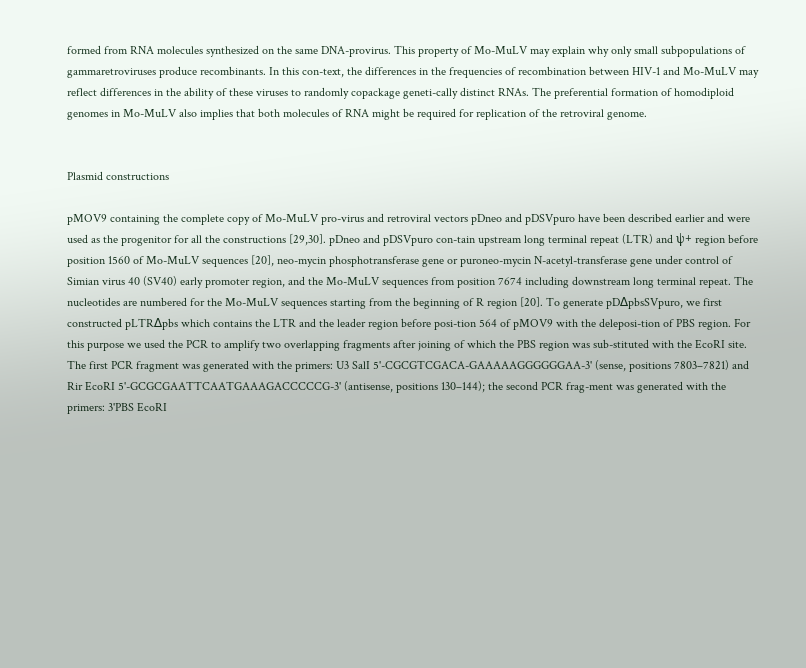formed from RNA molecules synthesized on the same DNA-provirus. This property of Mo-MuLV may explain why only small subpopulations of gammaretroviruses produce recombinants. In this con-text, the differences in the frequencies of recombination between HIV-1 and Mo-MuLV may reflect differences in the ability of these viruses to randomly copackage geneti-cally distinct RNAs. The preferential formation of homodiploid genomes in Mo-MuLV also implies that both molecules of RNA might be required for replication of the retroviral genome.


Plasmid constructions

pMOV9 containing the complete copy of Mo-MuLV pro-virus and retroviral vectors pDneo and pDSVpuro have been described earlier and were used as the progenitor for all the constructions [29,30]. pDneo and pDSVpuro con-tain upstream long terminal repeat (LTR) and ψ+ region before position 1560 of Mo-MuLV sequences [20], neo-mycin phosphotransferase gene or puroneo-mycin N-acetyl-transferase gene under control of Simian virus 40 (SV40) early promoter region, and the Mo-MuLV sequences from position 7674 including downstream long terminal repeat. The nucleotides are numbered for the Mo-MuLV sequences starting from the beginning of R region [20]. To generate pD∆pbsSVpuro, we first constructed pLTR∆pbs which contains the LTR and the leader region before posi-tion 564 of pMOV9 with the deleposi-tion of PBS region. For this purpose we used the PCR to amplify two overlapping fragments after joining of which the PBS region was sub-stituted with the EcoRI site. The first PCR fragment was generated with the primers: U3 SalI 5'-CGCGTCGACA-GAAAAAGGGGGGAA-3' (sense, positions 7803–7821) and Rir EcoRI 5'-GCGCGAATTCAATGAAAGACCCCCG-3' (antisense, positions 130–144); the second PCR frag-ment was generated with the primers: 3'PBS EcoRI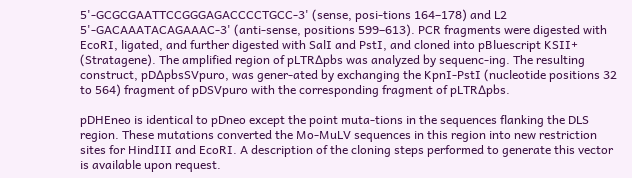5'-GCGCGAATTCCGGGAGACCCCTGCC-3' (sense, posi-tions 164–178) and L2 5'-GACAAATACAGAAAC-3' (anti-sense, positions 599–613). PCR fragments were digested with EcoRI, ligated, and further digested with SalI and PstI, and cloned into pBluescript KSII+ (Stratagene). The amplified region of pLTR∆pbs was analyzed by sequenc-ing. The resulting construct, pD∆pbsSVpuro, was gener-ated by exchanging the KpnI-PstI (nucleotide positions 32 to 564) fragment of pDSVpuro with the corresponding fragment of pLTR∆pbs.

pDHEneo is identical to pDneo except the point muta-tions in the sequences flanking the DLS region. These mutations converted the Mo-MuLV sequences in this region into new restriction sites for HindIII and EcoRI. A description of the cloning steps performed to generate this vector is available upon request.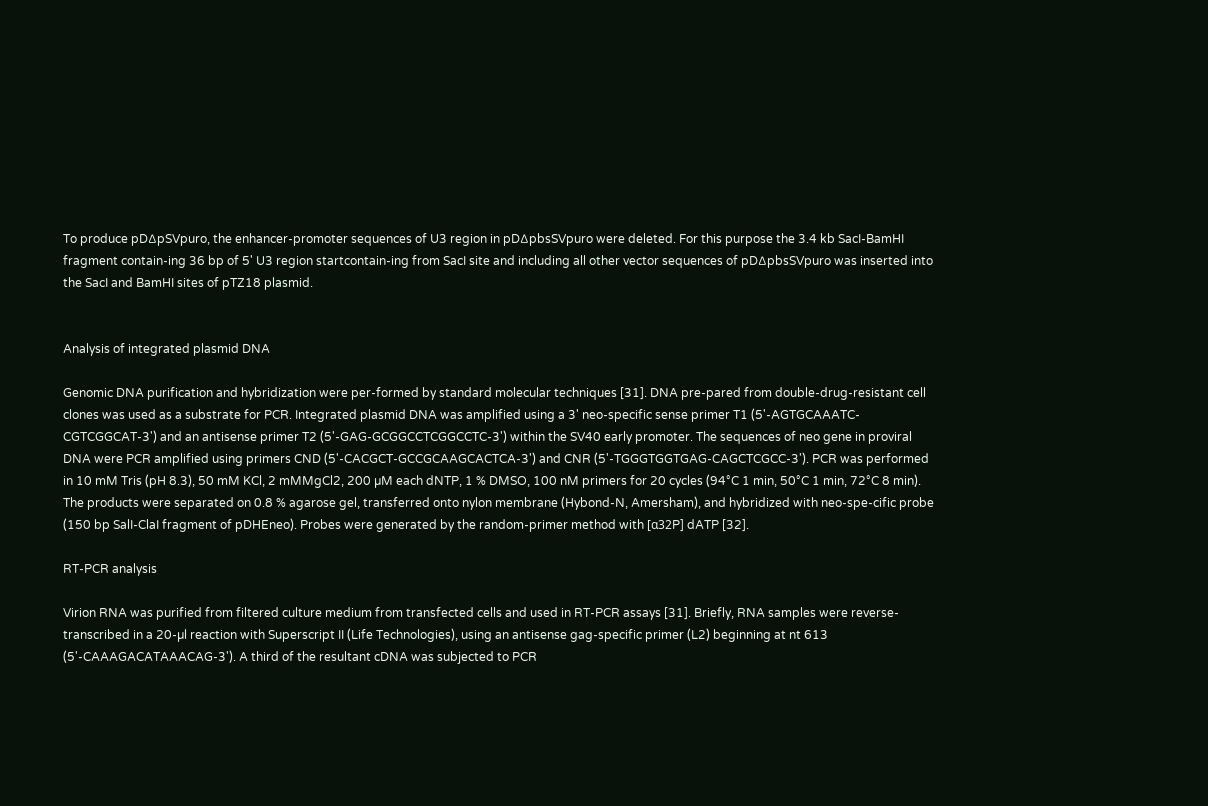To produce pD∆pSVpuro, the enhancer-promoter sequences of U3 region in pD∆pbsSVpuro were deleted. For this purpose the 3.4 kb SacI-BamHI fragment contain-ing 36 bp of 5' U3 region startcontain-ing from SacI site and including all other vector sequences of pD∆pbsSVpuro was inserted into the SacI and BamHI sites of pTZ18 plasmid.


Analysis of integrated plasmid DNA

Genomic DNA purification and hybridization were per-formed by standard molecular techniques [31]. DNA pre-pared from double-drug-resistant cell clones was used as a substrate for PCR. Integrated plasmid DNA was amplified using a 3' neo-specific sense primer T1 (5'-AGTGCAAATC-CGTCGGCAT-3') and an antisense primer T2 (5'-GAG-GCGGCCTCGGCCTC-3') within the SV40 early promoter. The sequences of neo gene in proviral DNA were PCR amplified using primers CND (5'-CACGCT-GCCGCAAGCACTCA-3') and CNR (5'-TGGGTGGTGAG-CAGCTCGCC-3'). PCR was performed in 10 mM Tris (pH 8.3), 50 mM KCl, 2 mMMgCl2, 200 µM each dNTP, 1 % DMSO, 100 nM primers for 20 cycles (94°C 1 min, 50°C 1 min, 72°C 8 min). The products were separated on 0.8 % agarose gel, transferred onto nylon membrane (Hybond-N, Amersham), and hybridized with neo-spe-cific probe (150 bp SalI-ClaI fragment of pDHEneo). Probes were generated by the random-primer method with [α32P] dATP [32].

RT-PCR analysis

Virion RNA was purified from filtered culture medium from transfected cells and used in RT-PCR assays [31]. Briefly, RNA samples were reverse-transcribed in a 20-µl reaction with Superscript II (Life Technologies), using an antisense gag-specific primer (L2) beginning at nt 613 (5'-CAAAGACATAAACAG-3'). A third of the resultant cDNA was subjected to PCR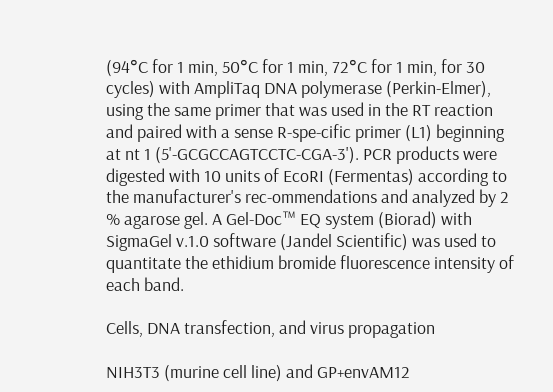(94°C for 1 min, 50°C for 1 min, 72°C for 1 min, for 30 cycles) with AmpliTaq DNA polymerase (Perkin-Elmer), using the same primer that was used in the RT reaction and paired with a sense R-spe-cific primer (L1) beginning at nt 1 (5'-GCGCCAGTCCTC-CGA-3'). PCR products were digested with 10 units of EcoRI (Fermentas) according to the manufacturer's rec-ommendations and analyzed by 2 % agarose gel. A Gel-Doc™ EQ system (Biorad) with SigmaGel v.1.0 software (Jandel Scientific) was used to quantitate the ethidium bromide fluorescence intensity of each band.

Cells, DNA transfection, and virus propagation

NIH3T3 (murine cell line) and GP+envAM12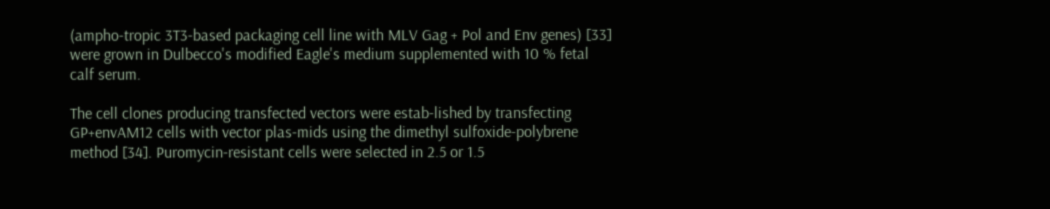(ampho-tropic 3T3-based packaging cell line with MLV Gag + Pol and Env genes) [33] were grown in Dulbecco's modified Eagle's medium supplemented with 10 % fetal calf serum.

The cell clones producing transfected vectors were estab-lished by transfecting GP+envAM12 cells with vector plas-mids using the dimethyl sulfoxide-polybrene method [34]. Puromycin-resistant cells were selected in 2.5 or 1.5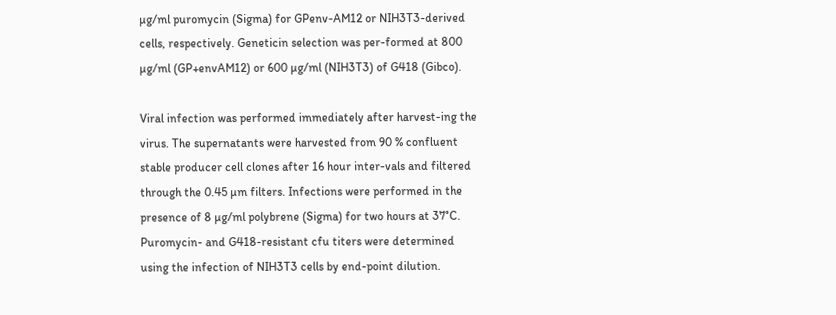µg/ml puromycin (Sigma) for GPenv-AM12 or NIH3T3-derived cells, respectively. Geneticin selection was per-formed at 800 µg/ml (GP+envAM12) or 600 µg/ml (NIH3T3) of G418 (Gibco).

Viral infection was performed immediately after harvest-ing the virus. The supernatants were harvested from 90 % confluent stable producer cell clones after 16 hour inter-vals and filtered through the 0.45 µm filters. Infections were performed in the presence of 8 µg/ml polybrene (Sigma) for two hours at 37°C. Puromycin- and G418-resistant cfu titers were determined using the infection of NIH3T3 cells by end-point dilution.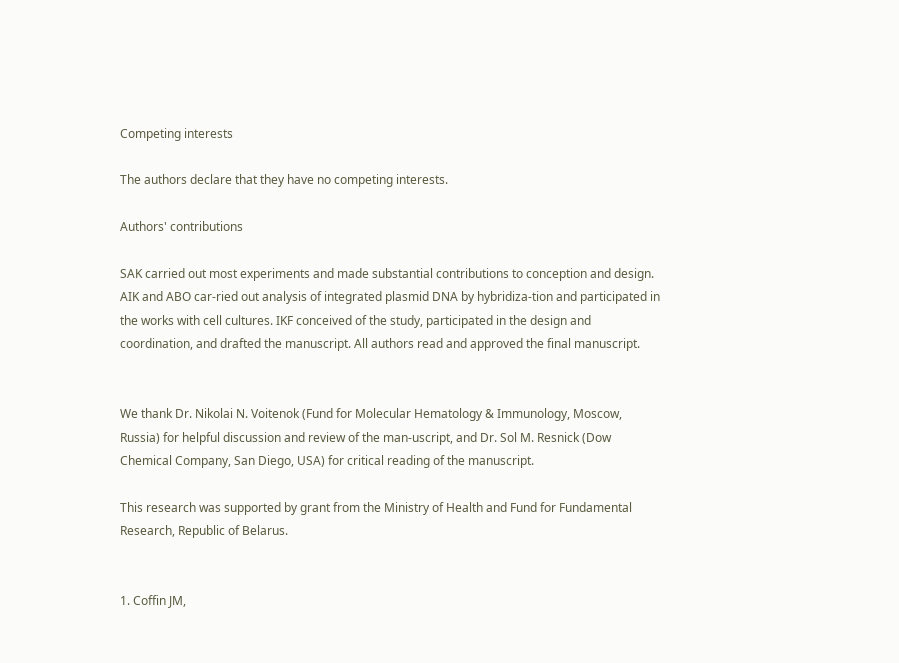Competing interests

The authors declare that they have no competing interests.

Authors' contributions

SAK carried out most experiments and made substantial contributions to conception and design. AIK and ABO car-ried out analysis of integrated plasmid DNA by hybridiza-tion and participated in the works with cell cultures. IKF conceived of the study, participated in the design and coordination, and drafted the manuscript. All authors read and approved the final manuscript.


We thank Dr. Nikolai N. Voitenok (Fund for Molecular Hematology & Immunology, Moscow, Russia) for helpful discussion and review of the man-uscript, and Dr. Sol M. Resnick (Dow Chemical Company, San Diego, USA) for critical reading of the manuscript.

This research was supported by grant from the Ministry of Health and Fund for Fundamental Research, Republic of Belarus.


1. Coffin JM,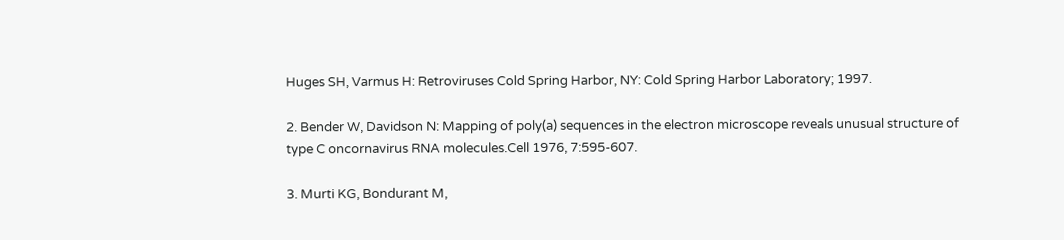Huges SH, Varmus H: Retroviruses Cold Spring Harbor, NY: Cold Spring Harbor Laboratory; 1997.

2. Bender W, Davidson N: Mapping of poly(a) sequences in the electron microscope reveals unusual structure of type C oncornavirus RNA molecules.Cell 1976, 7:595-607.

3. Murti KG, Bondurant M,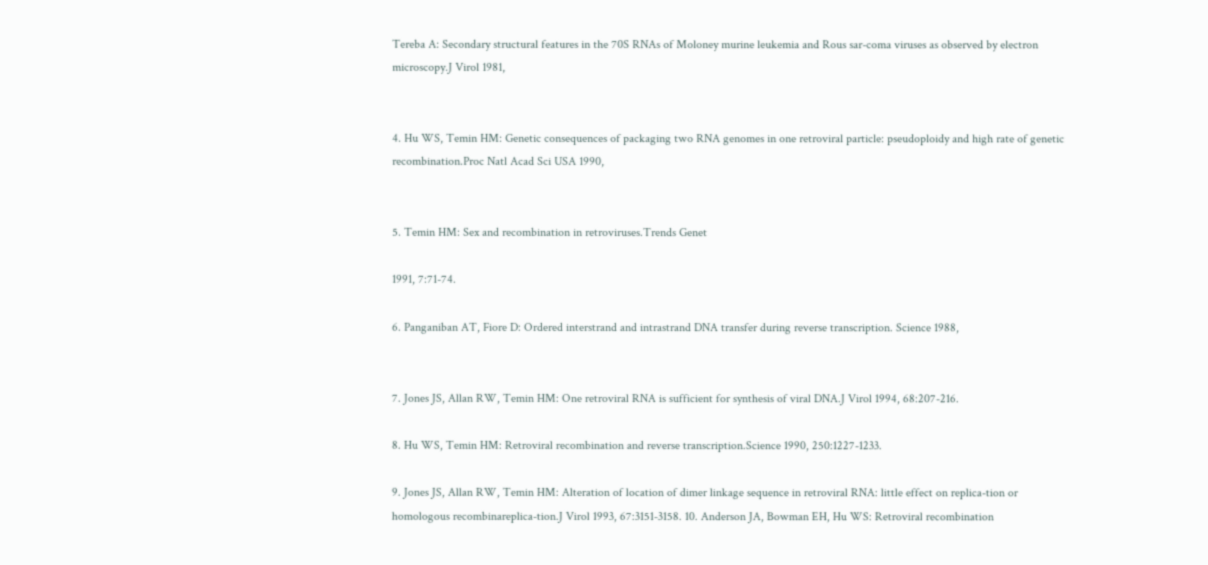Tereba A: Secondary structural features in the 70S RNAs of Moloney murine leukemia and Rous sar-coma viruses as observed by electron microscopy.J Virol 1981,


4. Hu WS, Temin HM: Genetic consequences of packaging two RNA genomes in one retroviral particle: pseudoploidy and high rate of genetic recombination.Proc Natl Acad Sci USA 1990,


5. Temin HM: Sex and recombination in retroviruses.Trends Genet

1991, 7:71-74.

6. Panganiban AT, Fiore D: Ordered interstrand and intrastrand DNA transfer during reverse transcription. Science 1988,


7. Jones JS, Allan RW, Temin HM: One retroviral RNA is sufficient for synthesis of viral DNA.J Virol 1994, 68:207-216.

8. Hu WS, Temin HM: Retroviral recombination and reverse transcription.Science 1990, 250:1227-1233.

9. Jones JS, Allan RW, Temin HM: Alteration of location of dimer linkage sequence in retroviral RNA: little effect on replica-tion or homologous recombinareplica-tion.J Virol 1993, 67:3151-3158. 10. Anderson JA, Bowman EH, Hu WS: Retroviral recombination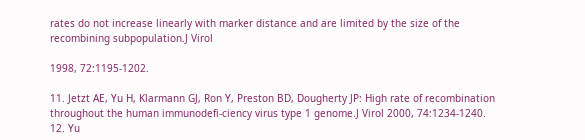rates do not increase linearly with marker distance and are limited by the size of the recombining subpopulation.J Virol

1998, 72:1195-1202.

11. Jetzt AE, Yu H, Klarmann GJ, Ron Y, Preston BD, Dougherty JP: High rate of recombination throughout the human immunodefi-ciency virus type 1 genome.J Virol 2000, 74:1234-1240. 12. Yu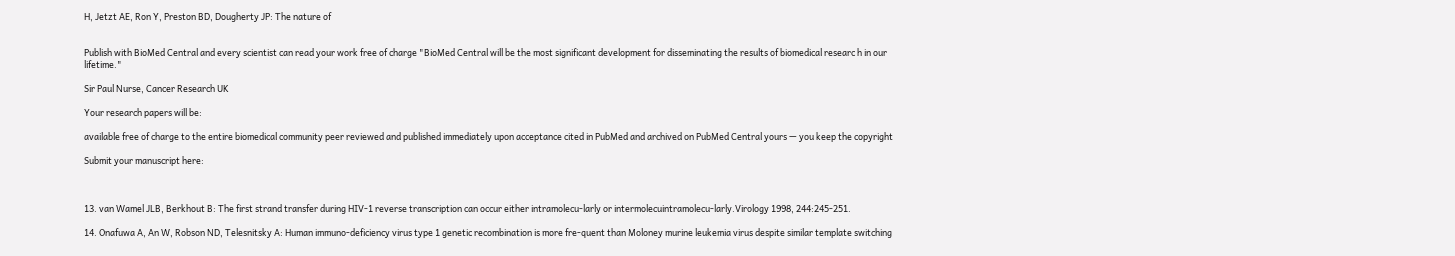H, Jetzt AE, Ron Y, Preston BD, Dougherty JP: The nature of


Publish with BioMed Central and every scientist can read your work free of charge "BioMed Central will be the most significant development for disseminating the results of biomedical researc h in our lifetime."

Sir Paul Nurse, Cancer Research UK

Your research papers will be:

available free of charge to the entire biomedical community peer reviewed and published immediately upon acceptance cited in PubMed and archived on PubMed Central yours — you keep the copyright

Submit your manuscript here:



13. van Wamel JLB, Berkhout B: The first strand transfer during HIV-1 reverse transcription can occur either intramolecu-larly or intermolecuintramolecu-larly.Virology 1998, 244:245-251.

14. Onafuwa A, An W, Robson ND, Telesnitsky A: Human immuno-deficiency virus type 1 genetic recombination is more fre-quent than Moloney murine leukemia virus despite similar template switching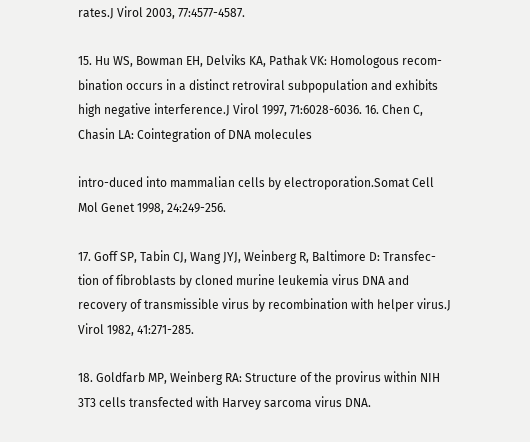rates.J Virol 2003, 77:4577-4587.

15. Hu WS, Bowman EH, Delviks KA, Pathak VK: Homologous recom-bination occurs in a distinct retroviral subpopulation and exhibits high negative interference.J Virol 1997, 71:6028-6036. 16. Chen C, Chasin LA: Cointegration of DNA molecules

intro-duced into mammalian cells by electroporation.Somat Cell Mol Genet 1998, 24:249-256.

17. Goff SP, Tabin CJ, Wang JYJ, Weinberg R, Baltimore D: Transfec-tion of fibroblasts by cloned murine leukemia virus DNA and recovery of transmissible virus by recombination with helper virus.J Virol 1982, 41:271-285.

18. Goldfarb MP, Weinberg RA: Structure of the provirus within NIH 3T3 cells transfected with Harvey sarcoma virus DNA.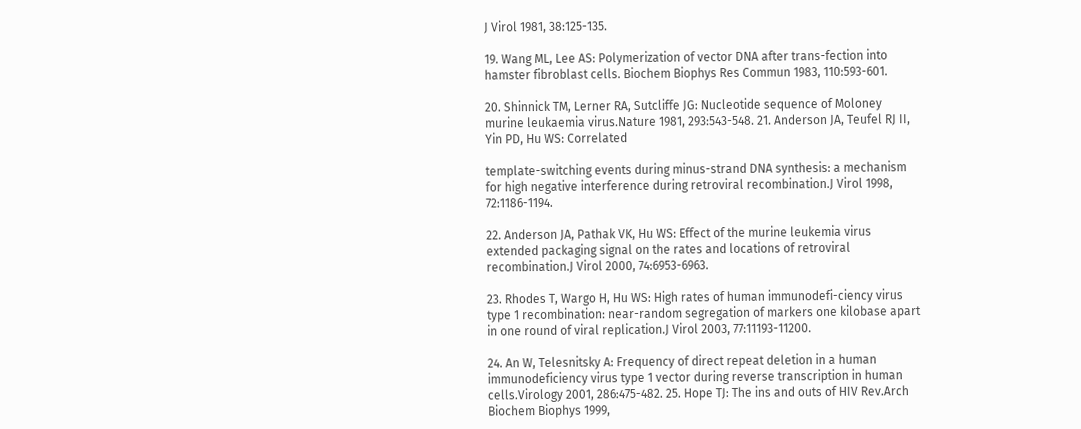J Virol 1981, 38:125-135.

19. Wang ML, Lee AS: Polymerization of vector DNA after trans-fection into hamster fibroblast cells. Biochem Biophys Res Commun 1983, 110:593-601.

20. Shinnick TM, Lerner RA, Sutcliffe JG: Nucleotide sequence of Moloney murine leukaemia virus.Nature 1981, 293:543-548. 21. Anderson JA, Teufel RJ II, Yin PD, Hu WS: Correlated

template-switching events during minus-strand DNA synthesis: a mechanism for high negative interference during retroviral recombination.J Virol 1998, 72:1186-1194.

22. Anderson JA, Pathak VK, Hu WS: Effect of the murine leukemia virus extended packaging signal on the rates and locations of retroviral recombination.J Virol 2000, 74:6953-6963.

23. Rhodes T, Wargo H, Hu WS: High rates of human immunodefi-ciency virus type 1 recombination: near-random segregation of markers one kilobase apart in one round of viral replication.J Virol 2003, 77:11193-11200.

24. An W, Telesnitsky A: Frequency of direct repeat deletion in a human immunodeficiency virus type 1 vector during reverse transcription in human cells.Virology 2001, 286:475-482. 25. Hope TJ: The ins and outs of HIV Rev.Arch Biochem Biophys 1999,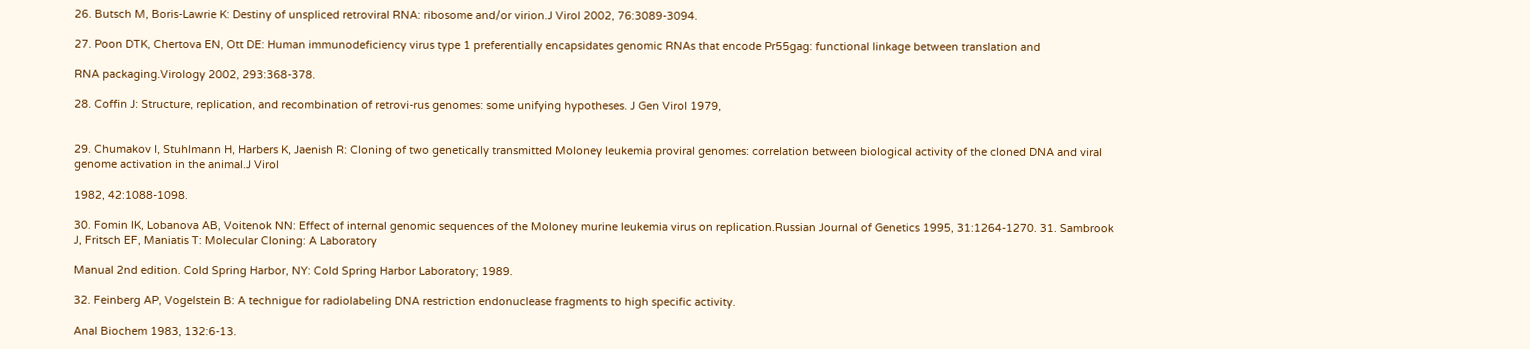26. Butsch M, Boris-Lawrie K: Destiny of unspliced retroviral RNA: ribosome and/or virion.J Virol 2002, 76:3089-3094.

27. Poon DTK, Chertova EN, Ott DE: Human immunodeficiency virus type 1 preferentially encapsidates genomic RNAs that encode Pr55gag: functional linkage between translation and

RNA packaging.Virology 2002, 293:368-378.

28. Coffin J: Structure, replication, and recombination of retrovi-rus genomes: some unifying hypotheses. J Gen Virol 1979,


29. Chumakov I, Stuhlmann H, Harbers K, Jaenish R: Cloning of two genetically transmitted Moloney leukemia proviral genomes: correlation between biological activity of the cloned DNA and viral genome activation in the animal.J Virol

1982, 42:1088-1098.

30. Fomin IK, Lobanova AB, Voitenok NN: Effect of internal genomic sequences of the Moloney murine leukemia virus on replication.Russian Journal of Genetics 1995, 31:1264-1270. 31. Sambrook J, Fritsch EF, Maniatis T: Molecular Cloning: A Laboratory

Manual 2nd edition. Cold Spring Harbor, NY: Cold Spring Harbor Laboratory; 1989.

32. Feinberg AP, Vogelstein B: A technigue for radiolabeling DNA restriction endonuclease fragments to high specific activity.

Anal Biochem 1983, 132:6-13.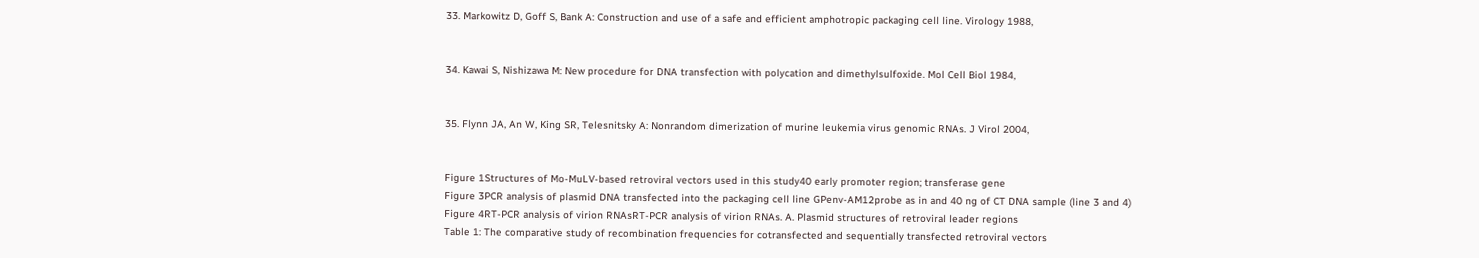33. Markowitz D, Goff S, Bank A: Construction and use of a safe and efficient amphotropic packaging cell line. Virology 1988,


34. Kawai S, Nishizawa M: New procedure for DNA transfection with polycation and dimethylsulfoxide. Mol Cell Biol 1984,


35. Flynn JA, An W, King SR, Telesnitsky A: Nonrandom dimerization of murine leukemia virus genomic RNAs. J Virol 2004,


Figure 1Structures of Mo-MuLV-based retroviral vectors used in this study40 early promoter region; transferase gene
Figure 3PCR analysis of plasmid DNA transfected into the packaging cell line GPenv-AM12probe as in and 40 ng of CT DNA sample (line 3 and 4)
Figure 4RT-PCR analysis of virion RNAsRT-PCR analysis of virion RNAs. A. Plasmid structures of retroviral leader regions
Table 1: The comparative study of recombination frequencies for cotransfected and sequentially transfected retroviral vectors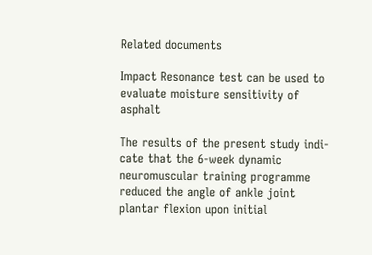Related documents

Impact Resonance test can be used to evaluate moisture sensitivity of asphalt

The results of the present study indi- cate that the 6-week dynamic neuromuscular training programme reduced the angle of ankle joint plantar flexion upon initial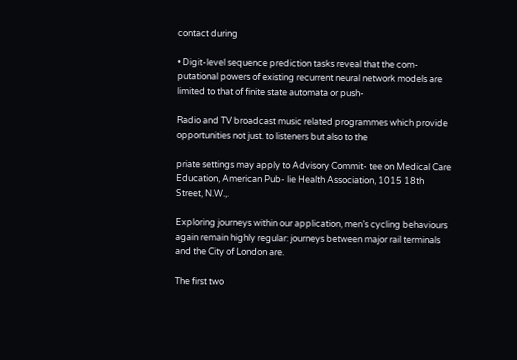contact during

• Digit-level sequence prediction tasks reveal that the com- putational powers of existing recurrent neural network models are limited to that of finite state automata or push-

Radio and TV broadcast music related programmes which provide opportunities not just. to listeners but also to the

priate settings may apply to Advisory Commit- tee on Medical Care Education, American Pub- lie Health Association, 1015 18th Street, N.W.,.

Exploring journeys within our application, men’s cycling behaviours again remain highly regular: journeys between major rail terminals and the City of London are.

The first two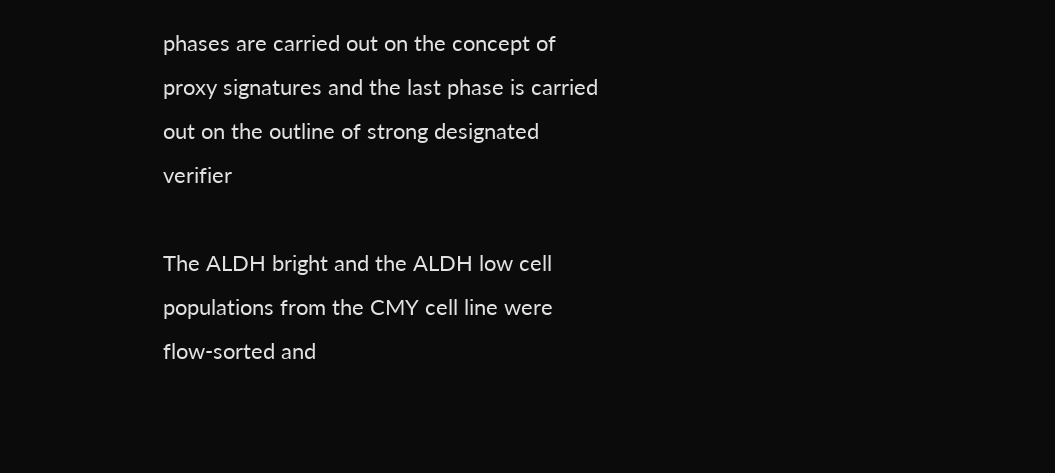phases are carried out on the concept of proxy signatures and the last phase is carried out on the outline of strong designated verifier

The ALDH bright and the ALDH low cell populations from the CMY cell line were flow-sorted and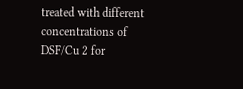treated with different concentrations of DSF/Cu 2 for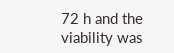72 h and the viability was